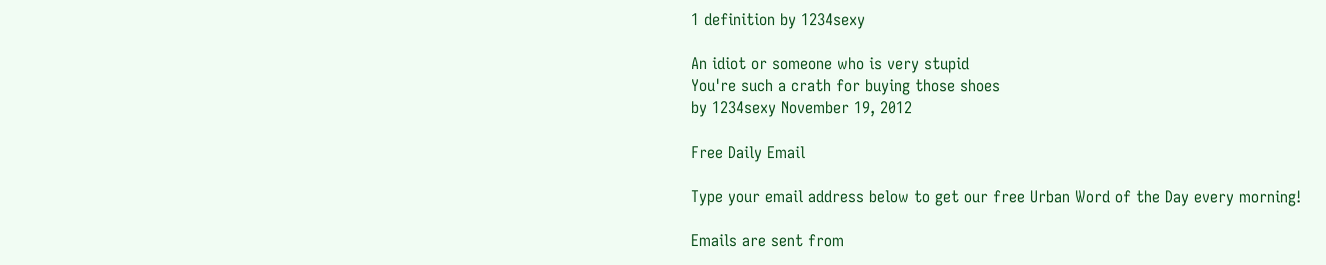1 definition by 1234sexy

An idiot or someone who is very stupid
You're such a crath for buying those shoes
by 1234sexy November 19, 2012

Free Daily Email

Type your email address below to get our free Urban Word of the Day every morning!

Emails are sent from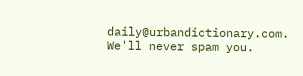daily@urbandictionary.com. We'll never spam you.